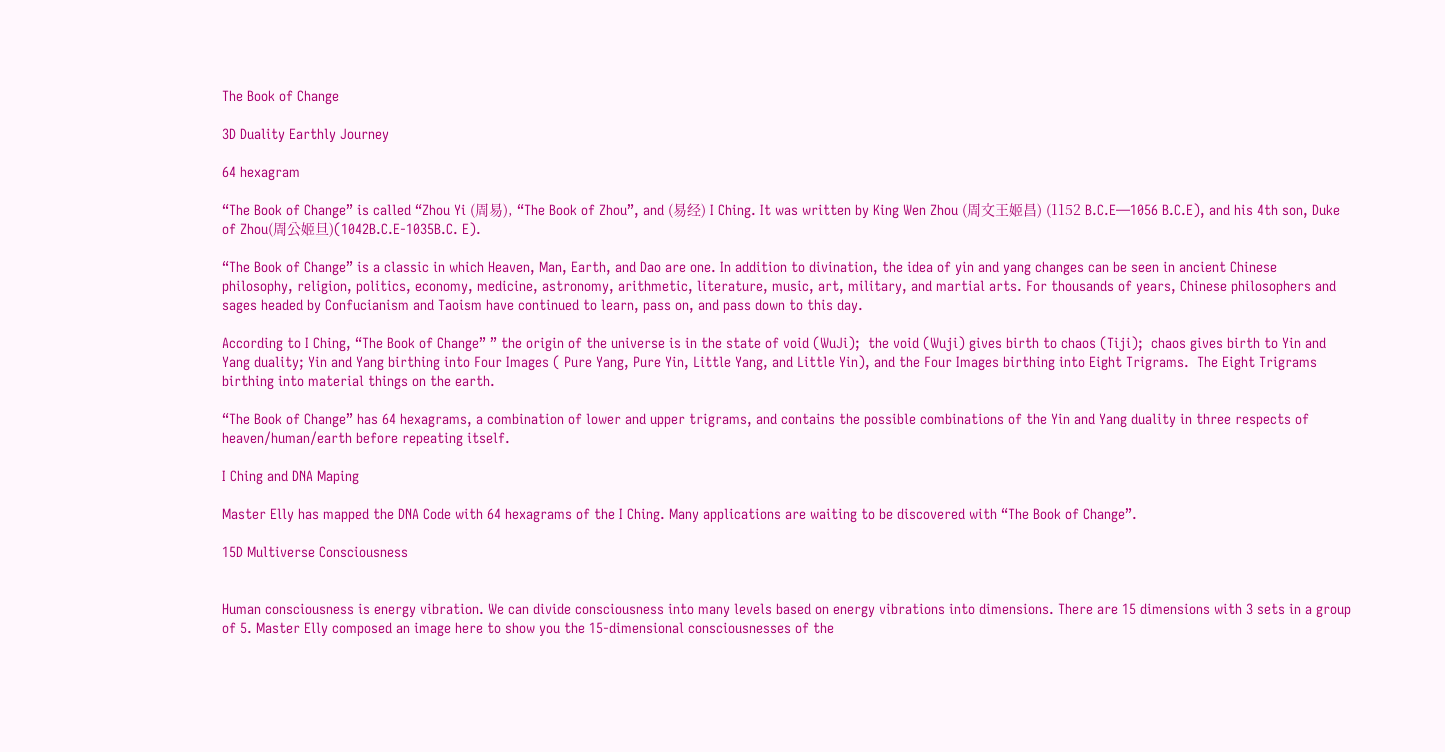The Book of Change

3D Duality Earthly Journey

64 hexagram

“The Book of Change” is called “Zhou Yi (周易), “The Book of Zhou”, and (易经) I Ching. It was written by King Wen Zhou (周文王姬昌) (1152 B.C.E―1056 B.C.E), and his 4th son, Duke of Zhou(周公姬旦)(1042B.C.E-1035B.C. E).

“The Book of Change” is a classic in which Heaven, Man, Earth, and Dao are one. In addition to divination, the idea of yin and yang changes can be seen in ancient Chinese philosophy, religion, politics, economy, medicine, astronomy, arithmetic, literature, music, art, military, and martial arts. For thousands of years, Chinese philosophers and sages headed by Confucianism and Taoism have continued to learn, pass on, and pass down to this day.

According to I Ching, “The Book of Change” ” the origin of the universe is in the state of void (WuJi);  the void (Wuji) gives birth to chaos (Tiji);  chaos gives birth to Yin and Yang duality; Yin and Yang birthing into Four Images ( Pure Yang, Pure Yin, Little Yang, and Little Yin), and the Four Images birthing into Eight Trigrams.  The Eight Trigrams birthing into material things on the earth.

“The Book of Change” has 64 hexagrams, a combination of lower and upper trigrams, and contains the possible combinations of the Yin and Yang duality in three respects of heaven/human/earth before repeating itself.

I Ching and DNA Maping

Master Elly has mapped the DNA Code with 64 hexagrams of the I Ching. Many applications are waiting to be discovered with “The Book of Change”.

15D Multiverse Consciousness


Human consciousness is energy vibration. We can divide consciousness into many levels based on energy vibrations into dimensions. There are 15 dimensions with 3 sets in a group of 5. Master Elly composed an image here to show you the 15-dimensional consciousnesses of the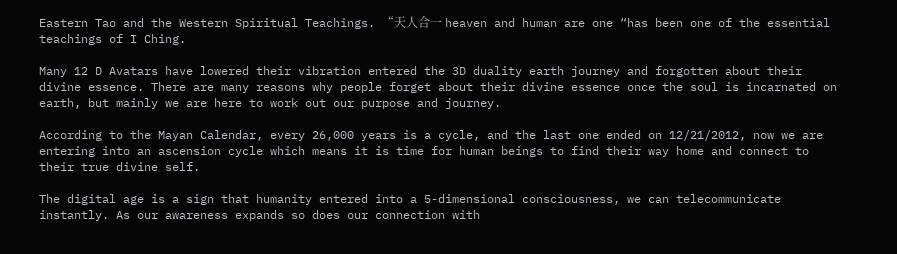Eastern Tao and the Western Spiritual Teachings. “天人合一 heaven and human are one “has been one of the essential teachings of I Ching.

Many 12 D Avatars have lowered their vibration entered the 3D duality earth journey and forgotten about their divine essence. There are many reasons why people forget about their divine essence once the soul is incarnated on earth, but mainly we are here to work out our purpose and journey.

According to the Mayan Calendar, every 26,000 years is a cycle, and the last one ended on 12/21/2012, now we are entering into an ascension cycle which means it is time for human beings to find their way home and connect to their true divine self.

The digital age is a sign that humanity entered into a 5-dimensional consciousness, we can telecommunicate instantly. As our awareness expands so does our connection with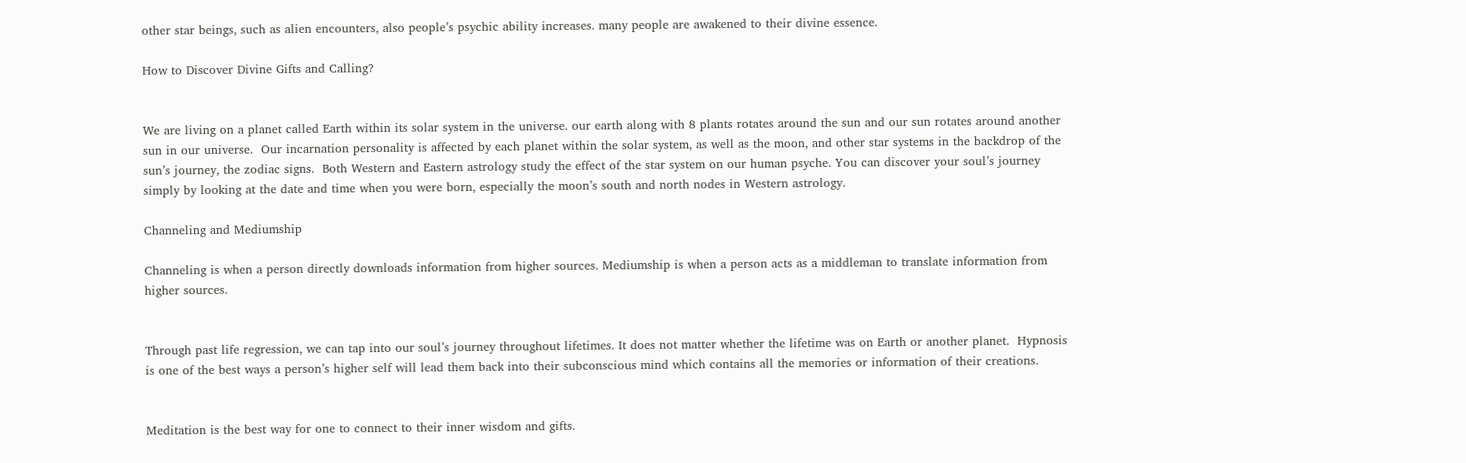other star beings, such as alien encounters, also people’s psychic ability increases. many people are awakened to their divine essence.

How to Discover Divine Gifts and Calling?


We are living on a planet called Earth within its solar system in the universe. our earth along with 8 plants rotates around the sun and our sun rotates around another sun in our universe.  Our incarnation personality is affected by each planet within the solar system, as well as the moon, and other star systems in the backdrop of the sun’s journey, the zodiac signs.  Both Western and Eastern astrology study the effect of the star system on our human psyche. You can discover your soul’s journey simply by looking at the date and time when you were born, especially the moon’s south and north nodes in Western astrology.

Channeling and Mediumship

Channeling is when a person directly downloads information from higher sources. Mediumship is when a person acts as a middleman to translate information from higher sources.


Through past life regression, we can tap into our soul’s journey throughout lifetimes. It does not matter whether the lifetime was on Earth or another planet.  Hypnosis is one of the best ways a person’s higher self will lead them back into their subconscious mind which contains all the memories or information of their creations.


Meditation is the best way for one to connect to their inner wisdom and gifts.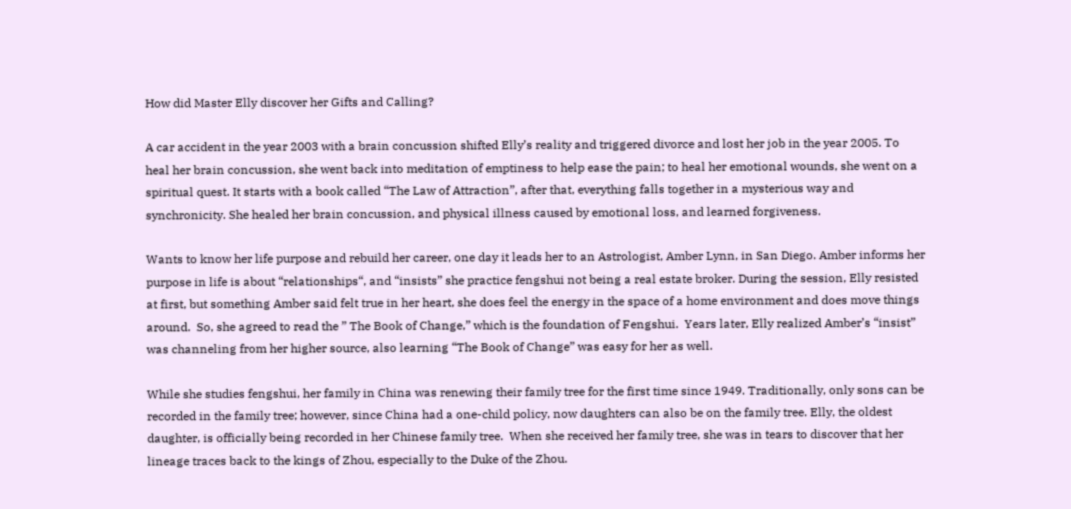How did Master Elly discover her Gifts and Calling?

A car accident in the year 2003 with a brain concussion shifted Elly’s reality and triggered divorce and lost her job in the year 2005. To heal her brain concussion, she went back into meditation of emptiness to help ease the pain; to heal her emotional wounds, she went on a spiritual quest. It starts with a book called “The Law of Attraction”, after that, everything falls together in a mysterious way and synchronicity. She healed her brain concussion, and physical illness caused by emotional loss, and learned forgiveness.

Wants to know her life purpose and rebuild her career, one day it leads her to an Astrologist, Amber Lynn, in San Diego. Amber informs her purpose in life is about “relationships“, and “insists” she practice fengshui not being a real estate broker. During the session, Elly resisted at first, but something Amber said felt true in her heart, she does feel the energy in the space of a home environment and does move things around.  So, she agreed to read the ” The Book of Change,” which is the foundation of Fengshui.  Years later, Elly realized Amber’s “insist” was channeling from her higher source, also learning “The Book of Change” was easy for her as well.

While she studies fengshui, her family in China was renewing their family tree for the first time since 1949. Traditionally, only sons can be recorded in the family tree; however, since China had a one-child policy, now daughters can also be on the family tree. Elly, the oldest daughter, is officially being recorded in her Chinese family tree.  When she received her family tree, she was in tears to discover that her lineage traces back to the kings of Zhou, especially to the Duke of the Zhou.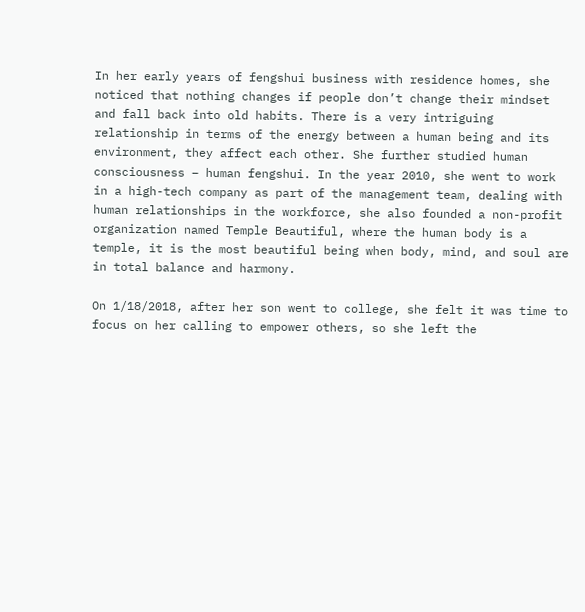In her early years of fengshui business with residence homes, she noticed that nothing changes if people don’t change their mindset and fall back into old habits. There is a very intriguing relationship in terms of the energy between a human being and its environment, they affect each other. She further studied human consciousness – human fengshui. In the year 2010, she went to work in a high-tech company as part of the management team, dealing with human relationships in the workforce, she also founded a non-profit organization named Temple Beautiful, where the human body is a temple, it is the most beautiful being when body, mind, and soul are in total balance and harmony.

On 1/18/2018, after her son went to college, she felt it was time to focus on her calling to empower others, so she left the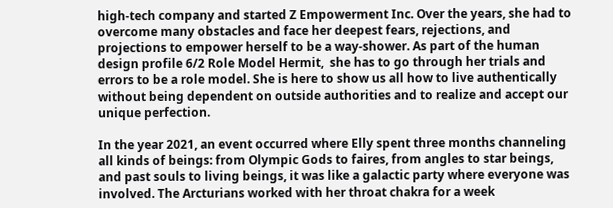high-tech company and started Z Empowerment Inc. Over the years, she had to overcome many obstacles and face her deepest fears, rejections, and projections to empower herself to be a way-shower. As part of the human design profile 6/2 Role Model Hermit,  she has to go through her trials and errors to be a role model. She is here to show us all how to live authentically without being dependent on outside authorities and to realize and accept our unique perfection.

In the year 2021, an event occurred where Elly spent three months channeling all kinds of beings: from Olympic Gods to faires, from angles to star beings, and past souls to living beings, it was like a galactic party where everyone was involved. The Arcturians worked with her throat chakra for a week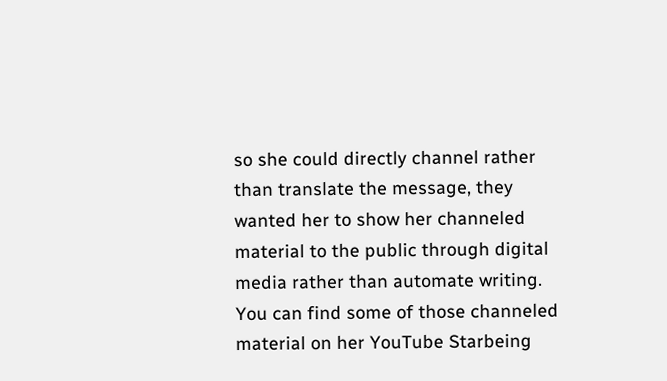so she could directly channel rather than translate the message, they wanted her to show her channeled material to the public through digital media rather than automate writing. You can find some of those channeled material on her YouTube Starbeing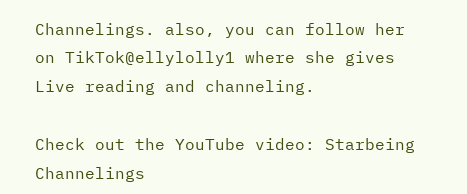Channelings. also, you can follow her on TikTok@ellylolly1 where she gives Live reading and channeling.

Check out the YouTube video: Starbeing Channelings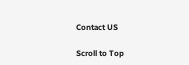Contact US

Scroll to Top